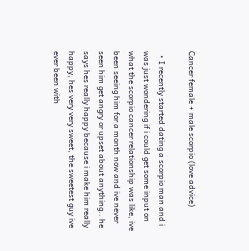Cancer female + male scorpio (love advice)

  • I recently started dating a scorpio man and i was just wondering if i could get some input on what the scorpio cancer relationship was like, ive been seeing him for a month now and ive never seen him get angry or upset about anything.. he says hes really happy because i make him really happy, hes very very sweet, the sweetest guy ive ever been with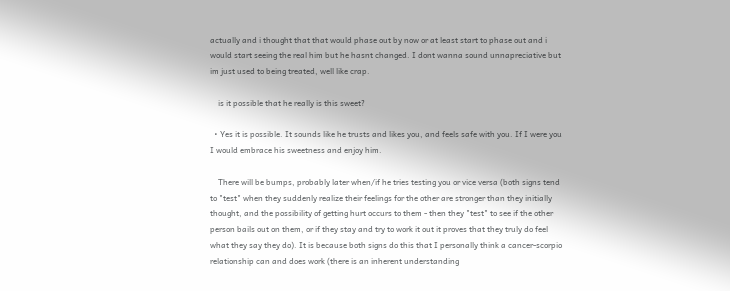actually and i thought that that would phase out by now or at least start to phase out and i would start seeing the real him but he hasnt changed. I dont wanna sound unnapreciative but im just used to being treated, well like crap.

    is it possible that he really is this sweet?

  • Yes it is possible. It sounds like he trusts and likes you, and feels safe with you. If I were you I would embrace his sweetness and enjoy him.

    There will be bumps, probably later when/if he tries testing you or vice versa (both signs tend to "test" when they suddenly realize their feelings for the other are stronger than they initially thought, and the possibility of getting hurt occurs to them - then they "test" to see if the other person bails out on them, or if they stay and try to work it out it proves that they truly do feel what they say they do). It is because both signs do this that I personally think a cancer-scorpio relationship can and does work (there is an inherent understanding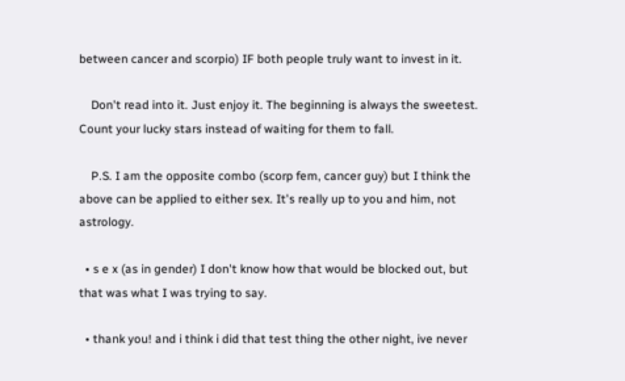between cancer and scorpio) IF both people truly want to invest in it.

    Don't read into it. Just enjoy it. The beginning is always the sweetest. Count your lucky stars instead of waiting for them to fall.

    P.S. I am the opposite combo (scorp fem, cancer guy) but I think the above can be applied to either sex. It's really up to you and him, not astrology.

  • s e x (as in gender) I don't know how that would be blocked out, but that was what I was trying to say.

  • thank you! and i think i did that test thing the other night, ive never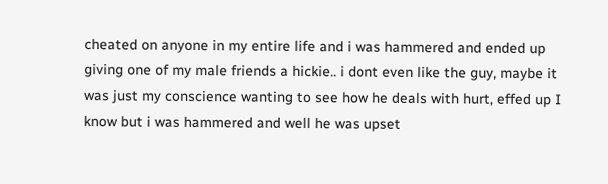cheated on anyone in my entire life and i was hammered and ended up giving one of my male friends a hickie.. i dont even like the guy, maybe it was just my conscience wanting to see how he deals with hurt, effed up I know but i was hammered and well he was upset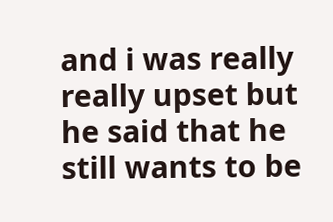and i was really really upset but he said that he still wants to be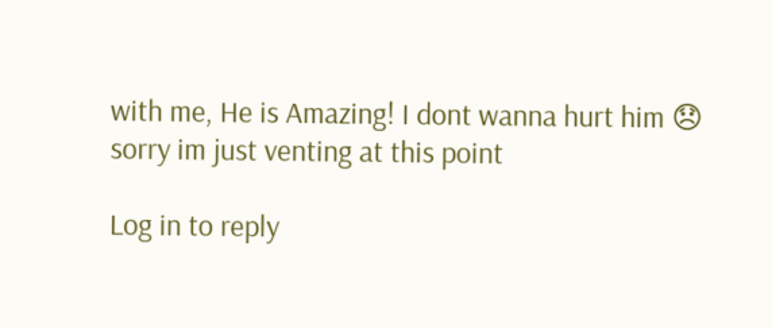with me, He is Amazing! I dont wanna hurt him 😞 sorry im just venting at this point

Log in to reply